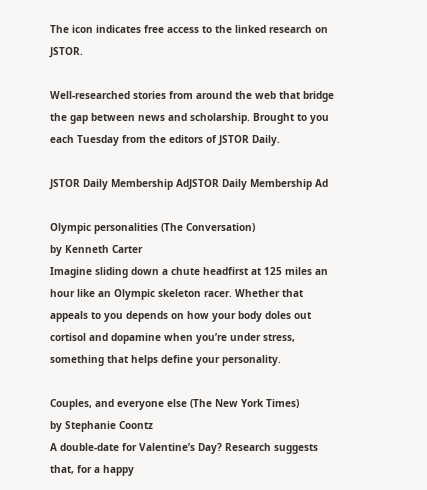The icon indicates free access to the linked research on JSTOR.

Well-researched stories from around the web that bridge the gap between news and scholarship. Brought to you each Tuesday from the editors of JSTOR Daily.

JSTOR Daily Membership AdJSTOR Daily Membership Ad

Olympic personalities (The Conversation)
by Kenneth Carter
Imagine sliding down a chute headfirst at 125 miles an hour like an Olympic skeleton racer. Whether that appeals to you depends on how your body doles out cortisol and dopamine when you’re under stress, something that helps define your personality.

Couples, and everyone else (The New York Times)
by Stephanie Coontz
A double-date for Valentine’s Day? Research suggests that, for a happy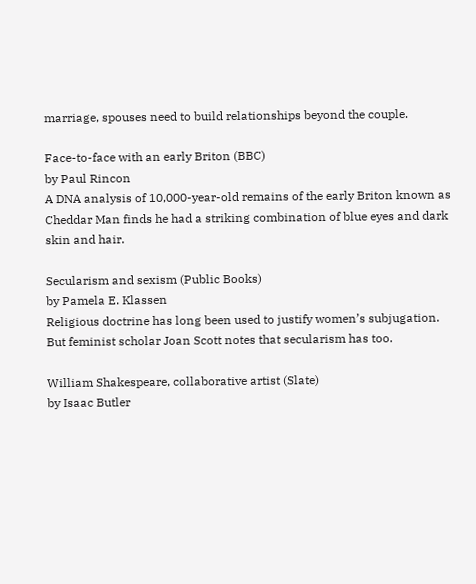marriage, spouses need to build relationships beyond the couple.

Face-to-face with an early Briton (BBC)
by Paul Rincon
A DNA analysis of 10,000-year-old remains of the early Briton known as Cheddar Man finds he had a striking combination of blue eyes and dark skin and hair.

Secularism and sexism (Public Books)
by Pamela E. Klassen
Religious doctrine has long been used to justify women’s subjugation. But feminist scholar Joan Scott notes that secularism has too.

William Shakespeare, collaborative artist (Slate)
by Isaac Butler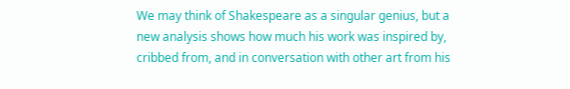We may think of Shakespeare as a singular genius, but a new analysis shows how much his work was inspired by, cribbed from, and in conversation with other art from his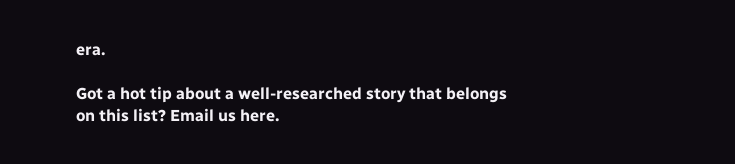era.

Got a hot tip about a well-researched story that belongs on this list? Email us here.